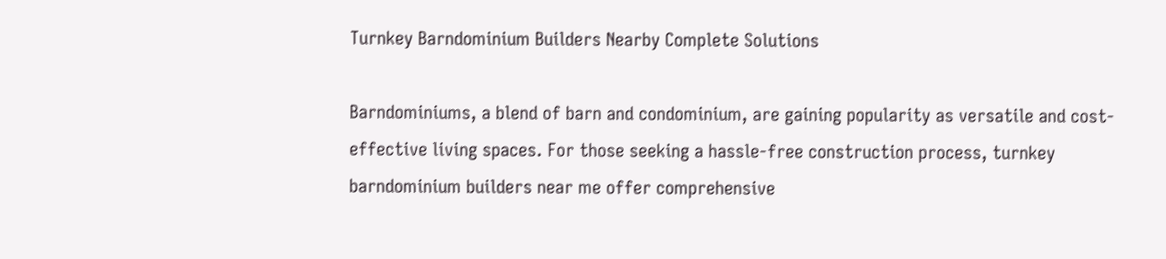Turnkey Barndominium Builders Nearby Complete Solutions

Barndominiums, a blend of barn and condominium, are gaining popularity as versatile and cost-effective living spaces. For those seeking a hassle-free construction process, turnkey barndominium builders near me offer comprehensive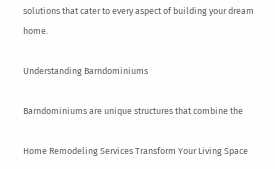solutions that cater to every aspect of building your dream home.

Understanding Barndominiums

Barndominiums are unique structures that combine the

Home Remodeling Services Transform Your Living Space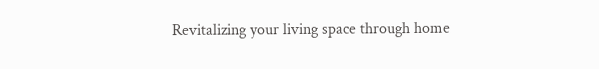Revitalizing your living space through home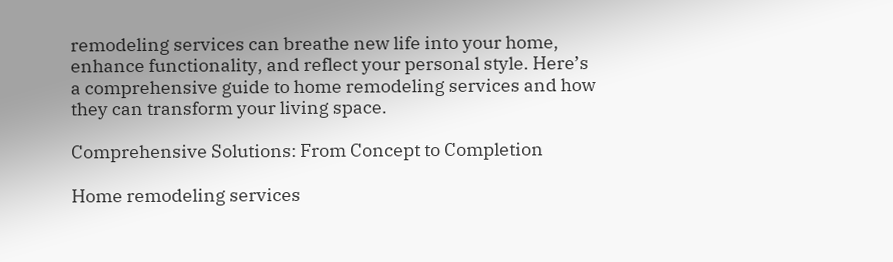remodeling services can breathe new life into your home, enhance functionality, and reflect your personal style. Here’s a comprehensive guide to home remodeling services and how they can transform your living space.

Comprehensive Solutions: From Concept to Completion

Home remodeling services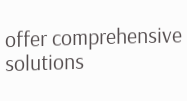offer comprehensive solutions